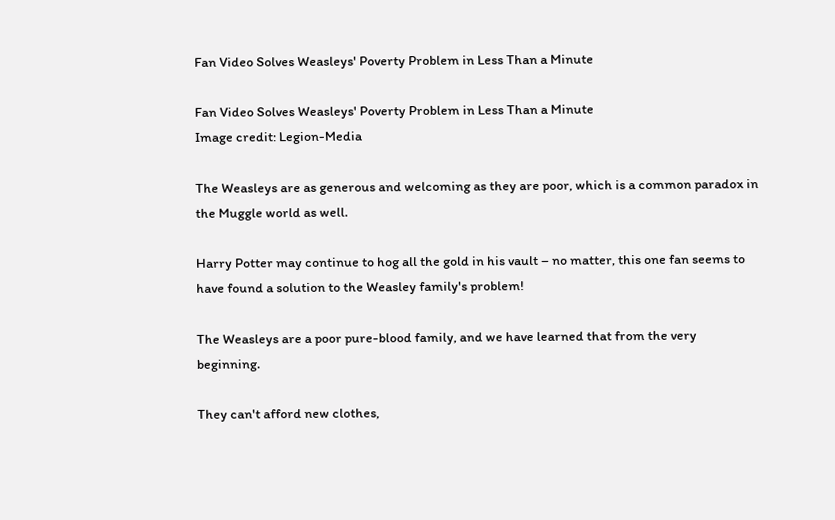Fan Video Solves Weasleys' Poverty Problem in Less Than a Minute

Fan Video Solves Weasleys' Poverty Problem in Less Than a Minute
Image credit: Legion-Media

The Weasleys are as generous and welcoming as they are poor, which is a common paradox in the Muggle world as well.

Harry Potter may continue to hog all the gold in his vault – no matter, this one fan seems to have found a solution to the Weasley family's problem!

The Weasleys are a poor pure-blood family, and we have learned that from the very beginning.

They can't afford new clothes,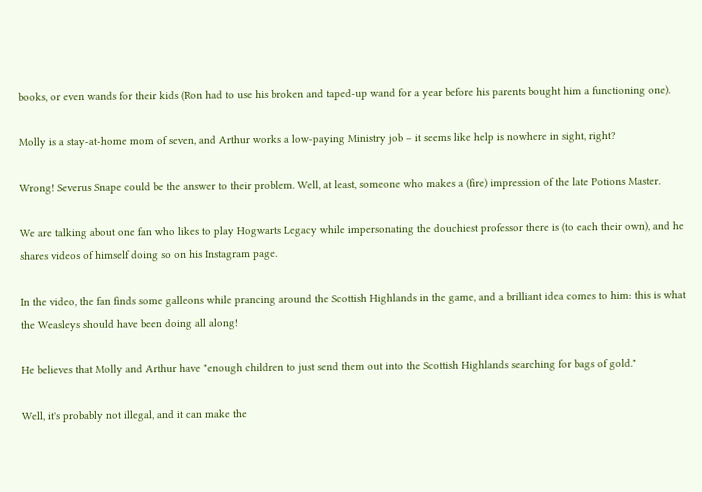books, or even wands for their kids (Ron had to use his broken and taped-up wand for a year before his parents bought him a functioning one).

Molly is a stay-at-home mom of seven, and Arthur works a low-paying Ministry job – it seems like help is nowhere in sight, right?

Wrong! Severus Snape could be the answer to their problem. Well, at least, someone who makes a (fire) impression of the late Potions Master.

We are talking about one fan who likes to play Hogwarts Legacy while impersonating the douchiest professor there is (to each their own), and he shares videos of himself doing so on his Instagram page.

In the video, the fan finds some galleons while prancing around the Scottish Highlands in the game, and a brilliant idea comes to him: this is what the Weasleys should have been doing all along!

He believes that Molly and Arthur have "enough children to just send them out into the Scottish Highlands searching for bags of gold."

Well, it's probably not illegal, and it can make the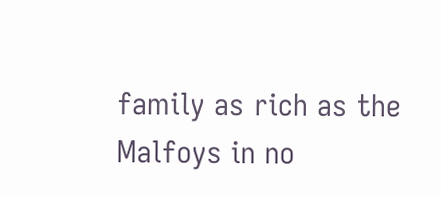family as rich as the Malfoys in no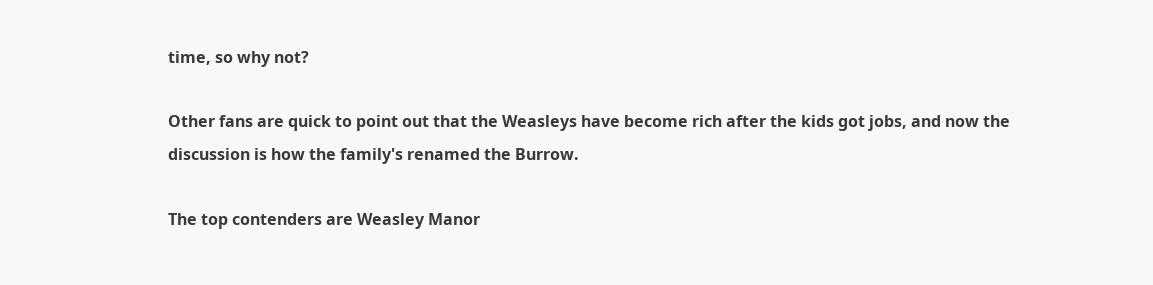time, so why not?

Other fans are quick to point out that the Weasleys have become rich after the kids got jobs, and now the discussion is how the family's renamed the Burrow.

The top contenders are Weasley Manor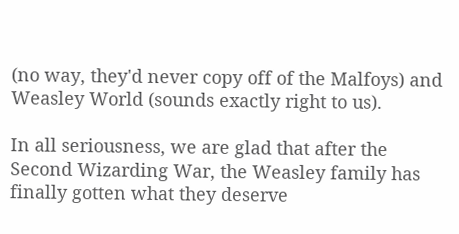(no way, they'd never copy off of the Malfoys) and Weasley World (sounds exactly right to us).

In all seriousness, we are glad that after the Second Wizarding War, the Weasley family has finally gotten what they deserve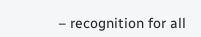– recognition for all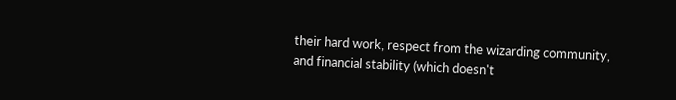their hard work, respect from the wizarding community, and financial stability (which doesn't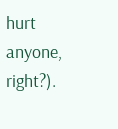hurt anyone, right?).